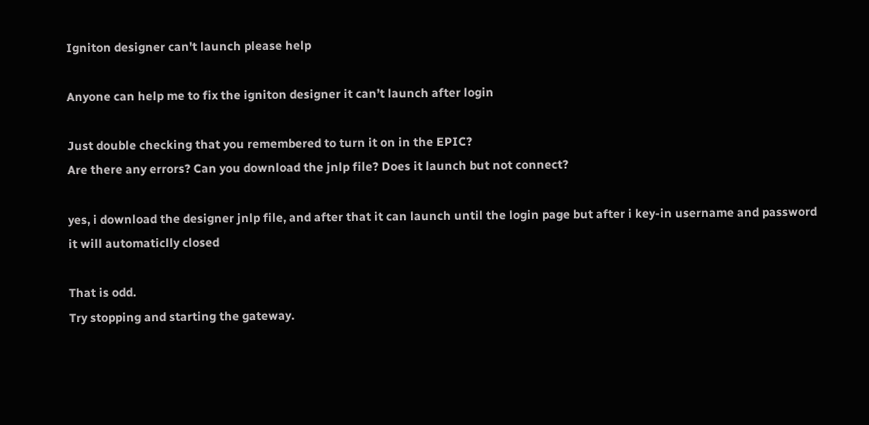Igniton designer can't launch please help

Anyone can help me to fix the igniton designer it can’t launch after login

Just double checking that you remembered to turn it on in the EPIC?
Are there any errors? Can you download the jnlp file? Does it launch but not connect?

yes, i download the designer jnlp file, and after that it can launch until the login page but after i key-in username and password it will automaticlly closed

That is odd.
Try stopping and starting the gateway.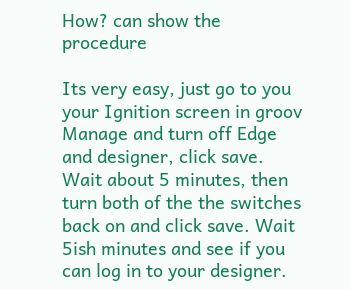How? can show the procedure

Its very easy, just go to you your Ignition screen in groov Manage and turn off Edge and designer, click save.
Wait about 5 minutes, then turn both of the the switches back on and click save. Wait 5ish minutes and see if you can log in to your designer.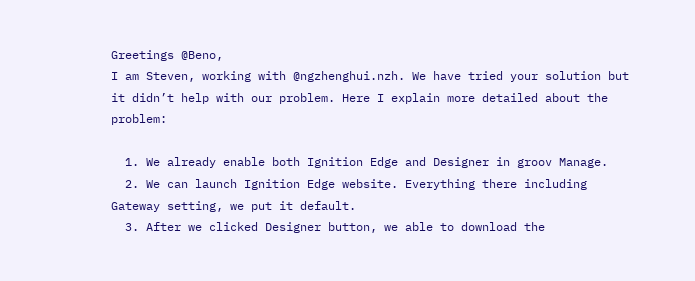Greetings @Beno,
I am Steven, working with @ngzhenghui.nzh. We have tried your solution but it didn’t help with our problem. Here I explain more detailed about the problem:

  1. We already enable both Ignition Edge and Designer in groov Manage.
  2. We can launch Ignition Edge website. Everything there including Gateway setting, we put it default.
  3. After we clicked Designer button, we able to download the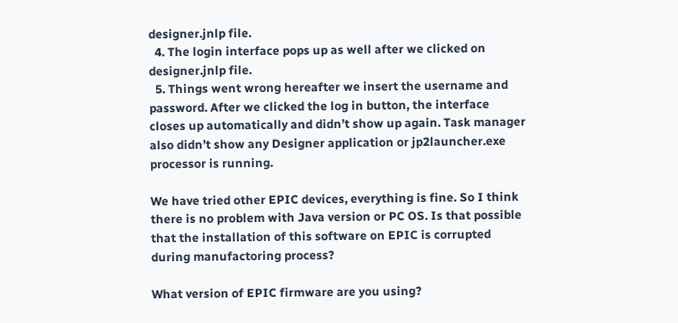designer.jnlp file.
  4. The login interface pops up as well after we clicked on designer.jnlp file.
  5. Things went wrong hereafter we insert the username and password. After we clicked the log in button, the interface closes up automatically and didn’t show up again. Task manager also didn’t show any Designer application or jp2launcher.exe processor is running.

We have tried other EPIC devices, everything is fine. So I think there is no problem with Java version or PC OS. Is that possible that the installation of this software on EPIC is corrupted during manufactoring process?

What version of EPIC firmware are you using?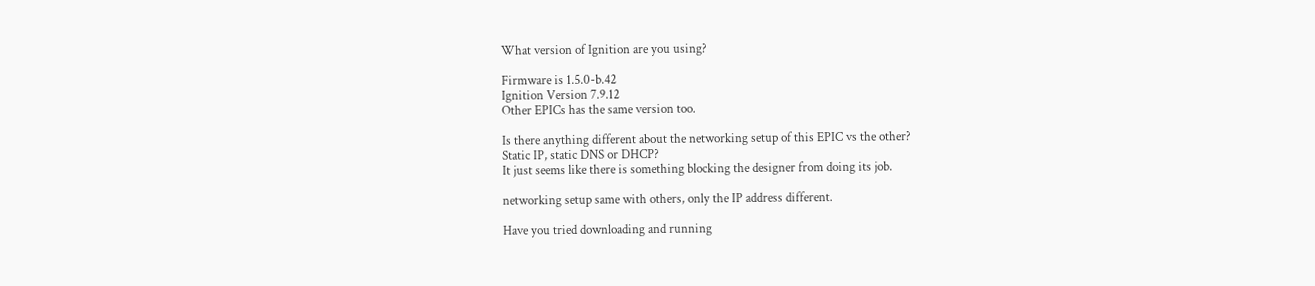What version of Ignition are you using?

Firmware is 1.5.0-b.42
Ignition Version 7.9.12
Other EPICs has the same version too.

Is there anything different about the networking setup of this EPIC vs the other?
Static IP, static DNS or DHCP?
It just seems like there is something blocking the designer from doing its job.

networking setup same with others, only the IP address different.

Have you tried downloading and running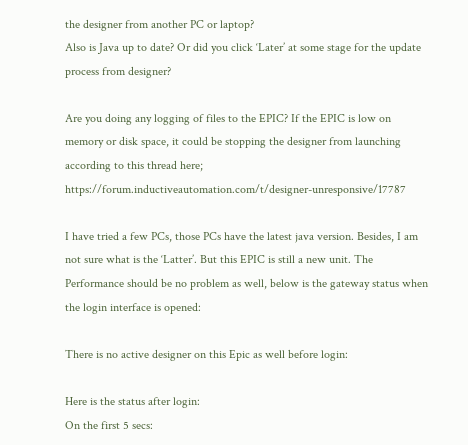the designer from another PC or laptop?
Also is Java up to date? Or did you click ‘Later’ at some stage for the update process from designer?

Are you doing any logging of files to the EPIC? If the EPIC is low on memory or disk space, it could be stopping the designer from launching according to this thread here; https://forum.inductiveautomation.com/t/designer-unresponsive/17787

I have tried a few PCs, those PCs have the latest java version. Besides, I am not sure what is the ‘Latter’. But this EPIC is still a new unit. The Performance should be no problem as well, below is the gateway status when the login interface is opened:

There is no active designer on this Epic as well before login:

Here is the status after login:
On the first 5 secs: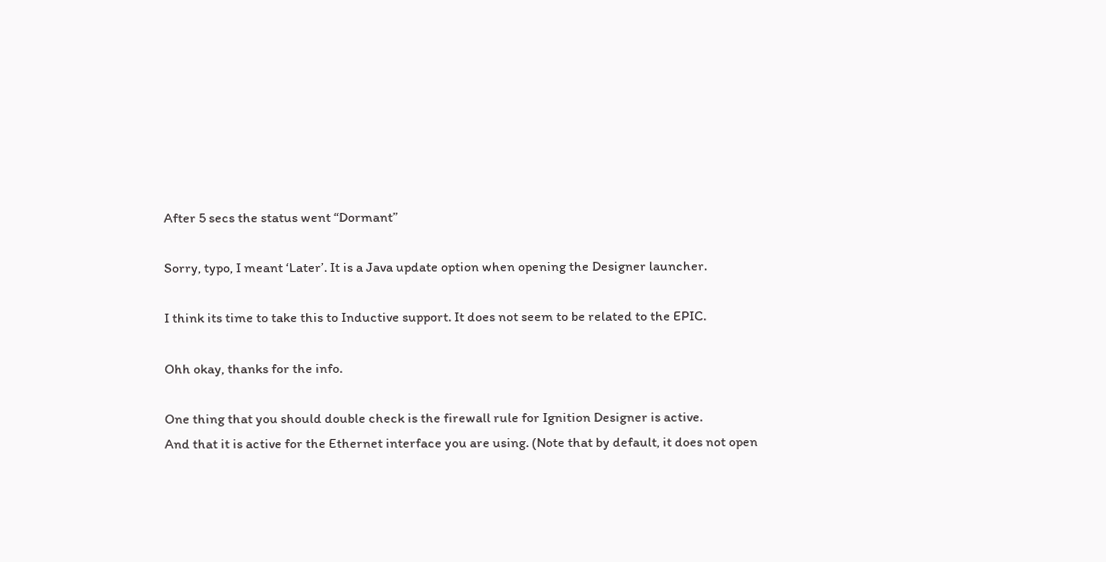After 5 secs the status went “Dormant”

Sorry, typo, I meant ‘Later’. It is a Java update option when opening the Designer launcher.

I think its time to take this to Inductive support. It does not seem to be related to the EPIC.

Ohh okay, thanks for the info.

One thing that you should double check is the firewall rule for Ignition Designer is active.
And that it is active for the Ethernet interface you are using. (Note that by default, it does not open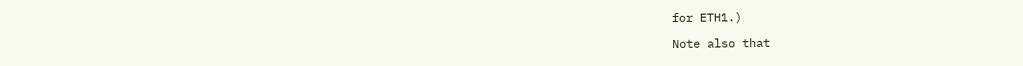for ETH1.)

Note also that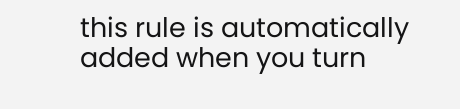this rule is automatically added when you turn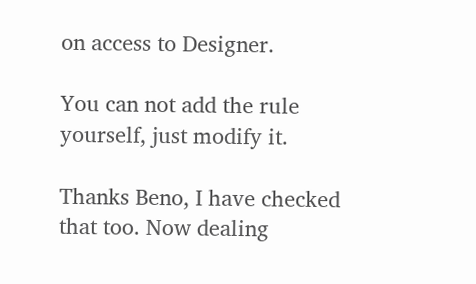on access to Designer.

You can not add the rule yourself, just modify it.

Thanks Beno, I have checked that too. Now dealing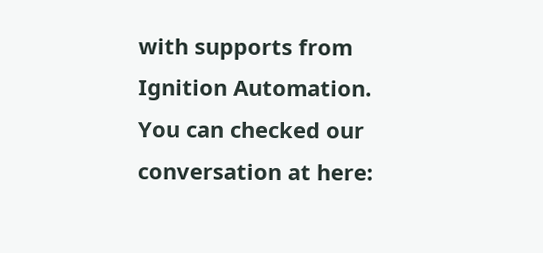with supports from Ignition Automation. You can checked our conversation at here: